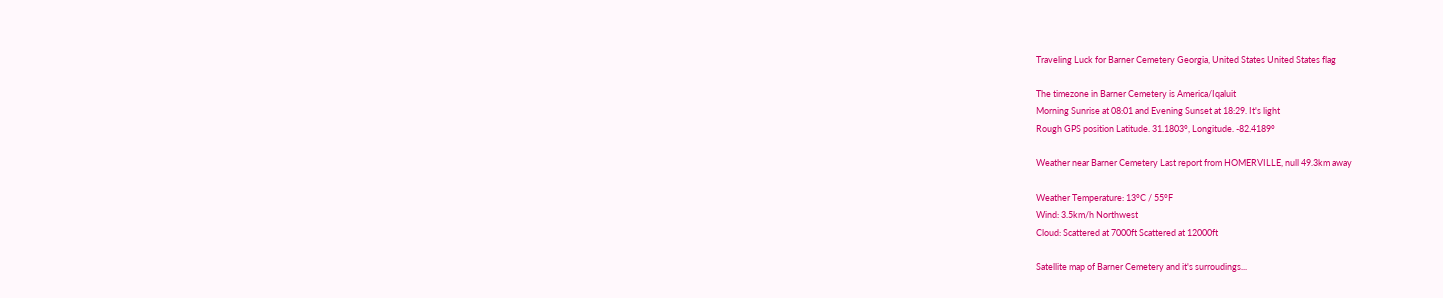Traveling Luck for Barner Cemetery Georgia, United States United States flag

The timezone in Barner Cemetery is America/Iqaluit
Morning Sunrise at 08:01 and Evening Sunset at 18:29. It's light
Rough GPS position Latitude. 31.1803°, Longitude. -82.4189°

Weather near Barner Cemetery Last report from HOMERVILLE, null 49.3km away

Weather Temperature: 13°C / 55°F
Wind: 3.5km/h Northwest
Cloud: Scattered at 7000ft Scattered at 12000ft

Satellite map of Barner Cemetery and it's surroudings...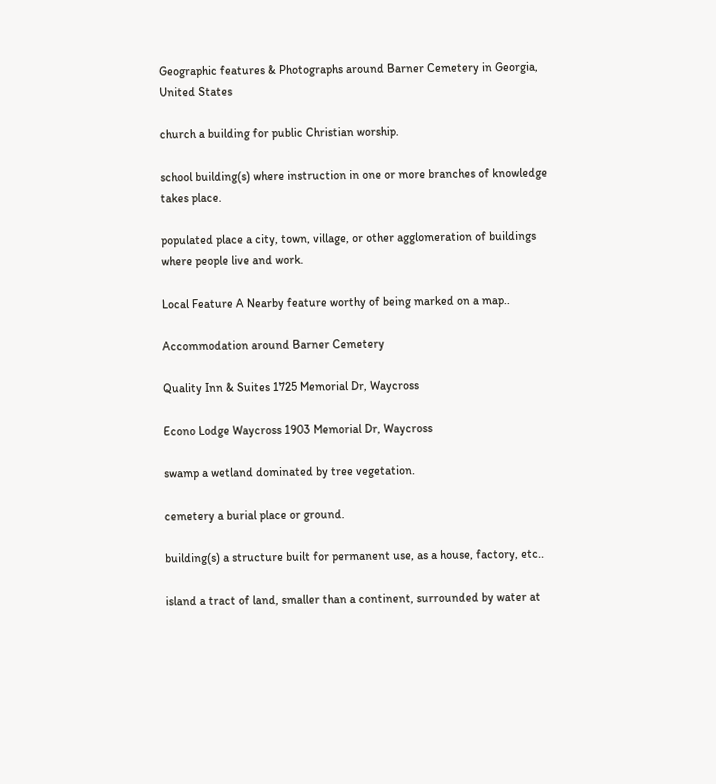Geographic features & Photographs around Barner Cemetery in Georgia, United States

church a building for public Christian worship.

school building(s) where instruction in one or more branches of knowledge takes place.

populated place a city, town, village, or other agglomeration of buildings where people live and work.

Local Feature A Nearby feature worthy of being marked on a map..

Accommodation around Barner Cemetery

Quality Inn & Suites 1725 Memorial Dr, Waycross

Econo Lodge Waycross 1903 Memorial Dr, Waycross

swamp a wetland dominated by tree vegetation.

cemetery a burial place or ground.

building(s) a structure built for permanent use, as a house, factory, etc..

island a tract of land, smaller than a continent, surrounded by water at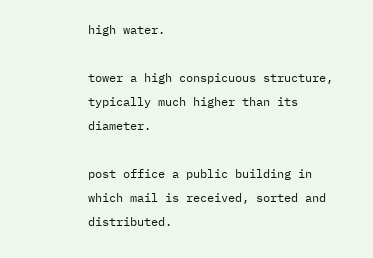high water.

tower a high conspicuous structure, typically much higher than its diameter.

post office a public building in which mail is received, sorted and distributed.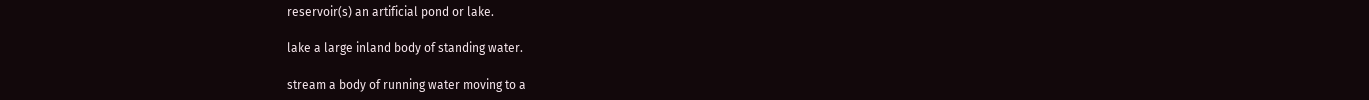reservoir(s) an artificial pond or lake.

lake a large inland body of standing water.

stream a body of running water moving to a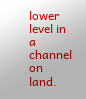lower level in a channel on land.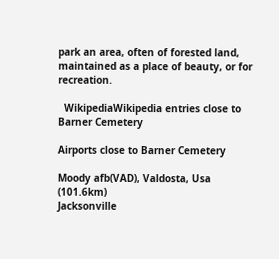park an area, often of forested land, maintained as a place of beauty, or for recreation.

  WikipediaWikipedia entries close to Barner Cemetery

Airports close to Barner Cemetery

Moody afb(VAD), Valdosta, Usa (101.6km)
Jacksonville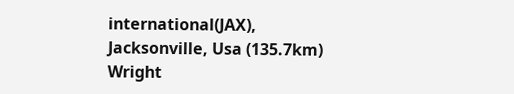international(JAX), Jacksonville, Usa (135.7km)
Wright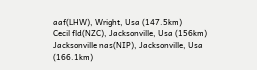aaf(LHW), Wright, Usa (147.5km)
Cecil fld(NZC), Jacksonville, Usa (156km)
Jacksonville nas(NIP), Jacksonville, Usa (166.1km)